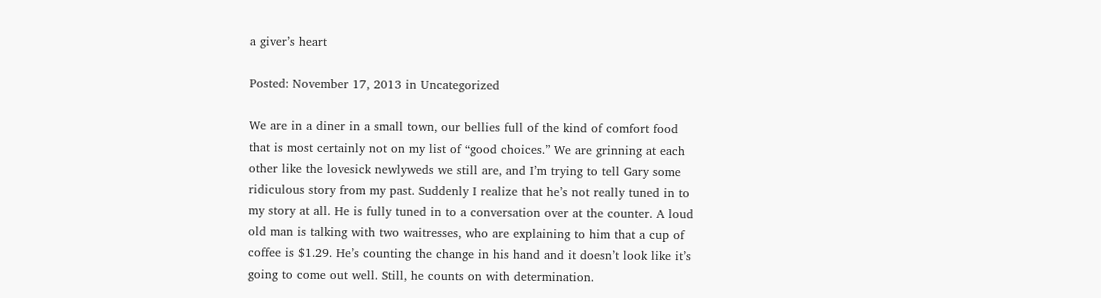a giver’s heart

Posted: November 17, 2013 in Uncategorized

We are in a diner in a small town, our bellies full of the kind of comfort food that is most certainly not on my list of “good choices.” We are grinning at each other like the lovesick newlyweds we still are, and I’m trying to tell Gary some ridiculous story from my past. Suddenly I realize that he’s not really tuned in to my story at all. He is fully tuned in to a conversation over at the counter. A loud old man is talking with two waitresses, who are explaining to him that a cup of coffee is $1.29. He’s counting the change in his hand and it doesn’t look like it’s going to come out well. Still, he counts on with determination.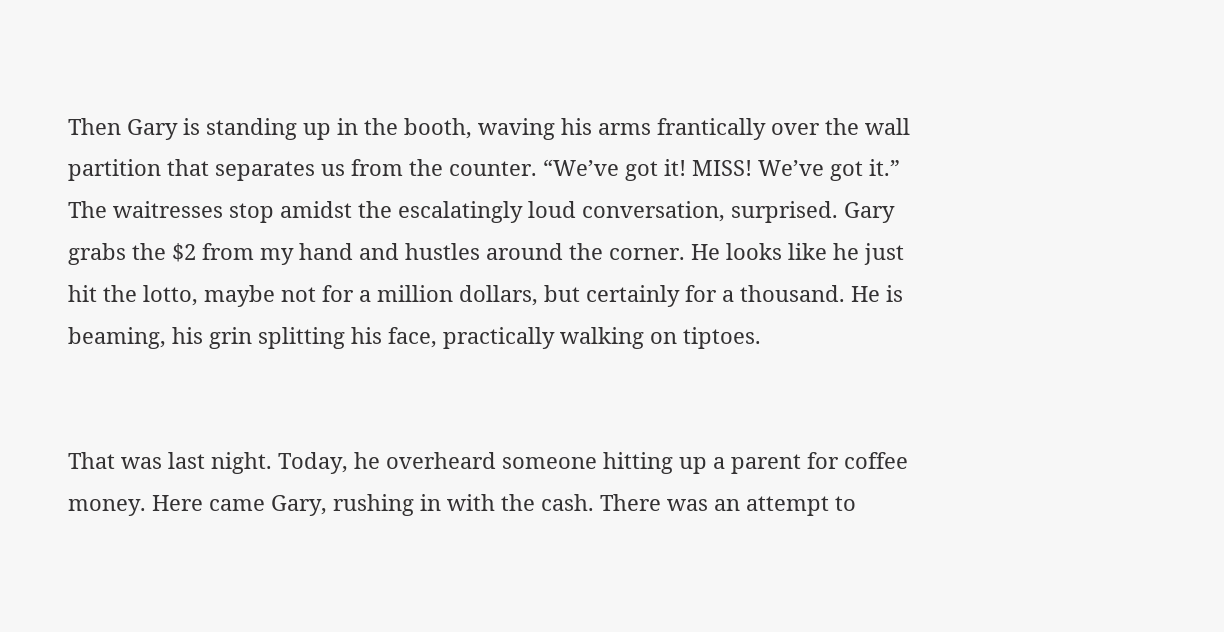Then Gary is standing up in the booth, waving his arms frantically over the wall partition that separates us from the counter. “We’ve got it! MISS! We’ve got it.” The waitresses stop amidst the escalatingly loud conversation, surprised. Gary grabs the $2 from my hand and hustles around the corner. He looks like he just hit the lotto, maybe not for a million dollars, but certainly for a thousand. He is beaming, his grin splitting his face, practically walking on tiptoes.


That was last night. Today, he overheard someone hitting up a parent for coffee money. Here came Gary, rushing in with the cash. There was an attempt to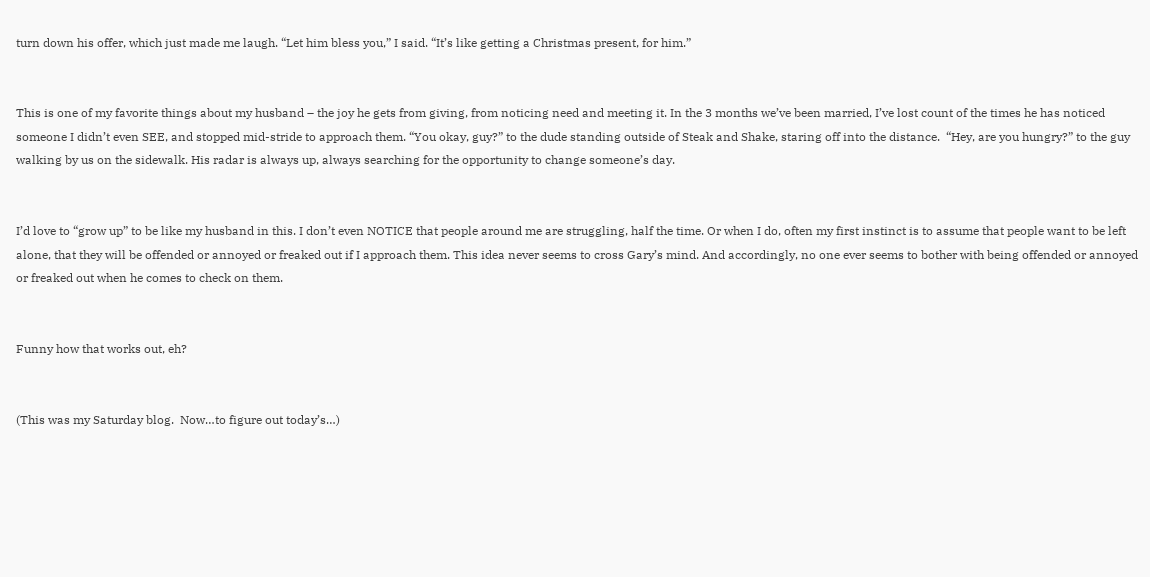turn down his offer, which just made me laugh. “Let him bless you,” I said. “It’s like getting a Christmas present, for him.”


This is one of my favorite things about my husband – the joy he gets from giving, from noticing need and meeting it. In the 3 months we’ve been married, I’ve lost count of the times he has noticed someone I didn’t even SEE, and stopped mid-stride to approach them. “You okay, guy?” to the dude standing outside of Steak and Shake, staring off into the distance.  “Hey, are you hungry?” to the guy walking by us on the sidewalk. His radar is always up, always searching for the opportunity to change someone’s day.


I’d love to “grow up” to be like my husband in this. I don’t even NOTICE that people around me are struggling, half the time. Or when I do, often my first instinct is to assume that people want to be left alone, that they will be offended or annoyed or freaked out if I approach them. This idea never seems to cross Gary’s mind. And accordingly, no one ever seems to bother with being offended or annoyed or freaked out when he comes to check on them.


Funny how that works out, eh?


(This was my Saturday blog.  Now…to figure out today’s…)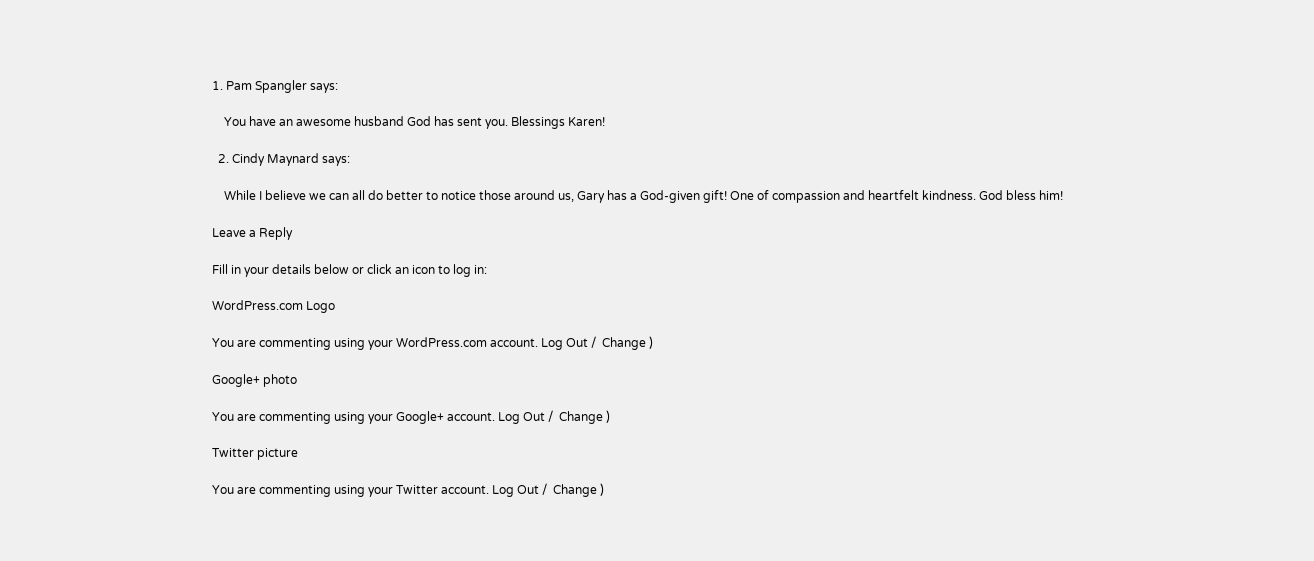1. Pam Spangler says:

    You have an awesome husband God has sent you. Blessings Karen!

  2. Cindy Maynard says:

    While I believe we can all do better to notice those around us, Gary has a God-given gift! One of compassion and heartfelt kindness. God bless him!

Leave a Reply

Fill in your details below or click an icon to log in:

WordPress.com Logo

You are commenting using your WordPress.com account. Log Out /  Change )

Google+ photo

You are commenting using your Google+ account. Log Out /  Change )

Twitter picture

You are commenting using your Twitter account. Log Out /  Change )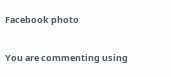Facebook photo

You are commenting using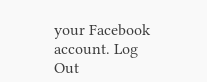your Facebook account. Log Out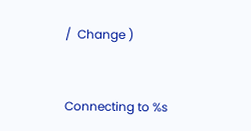/  Change )


Connecting to %s